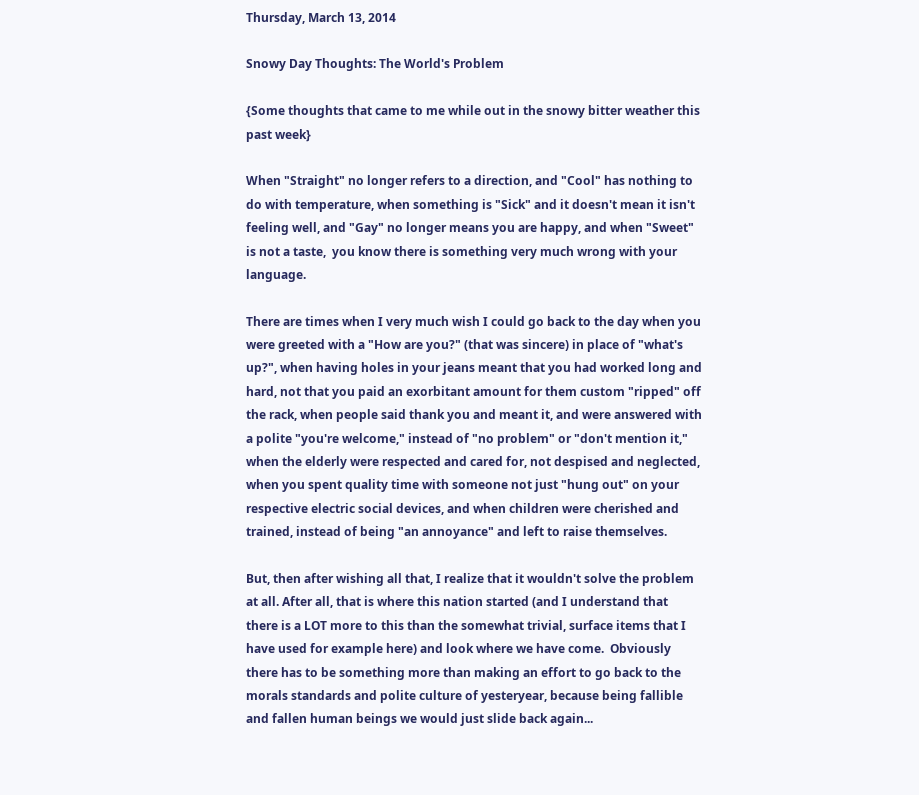Thursday, March 13, 2014

Snowy Day Thoughts: The World's Problem

{Some thoughts that came to me while out in the snowy bitter weather this past week}

When "Straight" no longer refers to a direction, and "Cool" has nothing to do with temperature, when something is "Sick" and it doesn't mean it isn't feeling well, and "Gay" no longer means you are happy, and when "Sweet" is not a taste,  you know there is something very much wrong with your language.

There are times when I very much wish I could go back to the day when you were greeted with a "How are you?" (that was sincere) in place of "what's up?", when having holes in your jeans meant that you had worked long and hard, not that you paid an exorbitant amount for them custom "ripped" off the rack, when people said thank you and meant it, and were answered with a polite "you're welcome," instead of "no problem" or "don't mention it," when the elderly were respected and cared for, not despised and neglected, when you spent quality time with someone not just "hung out" on your respective electric social devices, and when children were cherished and trained, instead of being "an annoyance" and left to raise themselves.

But, then after wishing all that, I realize that it wouldn't solve the problem at all. After all, that is where this nation started (and I understand that there is a LOT more to this than the somewhat trivial, surface items that I have used for example here) and look where we have come.  Obviously there has to be something more than making an effort to go back to the morals standards and polite culture of yesteryear, because being fallible and fallen human beings we would just slide back again...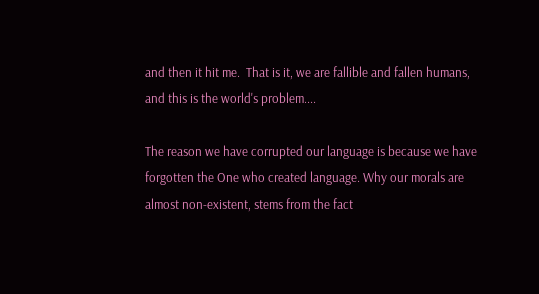and then it hit me.  That is it, we are fallible and fallen humans, and this is the world's problem....

The reason we have corrupted our language is because we have forgotten the One who created language. Why our morals are almost non-existent, stems from the fact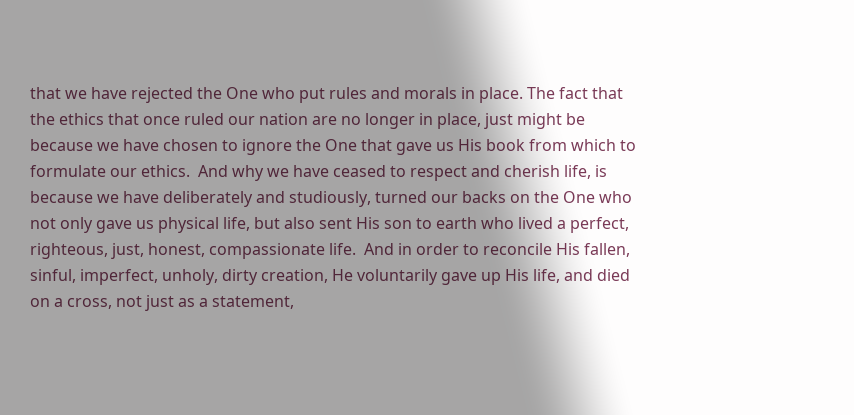that we have rejected the One who put rules and morals in place. The fact that the ethics that once ruled our nation are no longer in place, just might be because we have chosen to ignore the One that gave us His book from which to formulate our ethics.  And why we have ceased to respect and cherish life, is because we have deliberately and studiously, turned our backs on the One who not only gave us physical life, but also sent His son to earth who lived a perfect, righteous, just, honest, compassionate life.  And in order to reconcile His fallen, sinful, imperfect, unholy, dirty creation, He voluntarily gave up His life, and died on a cross, not just as a statement,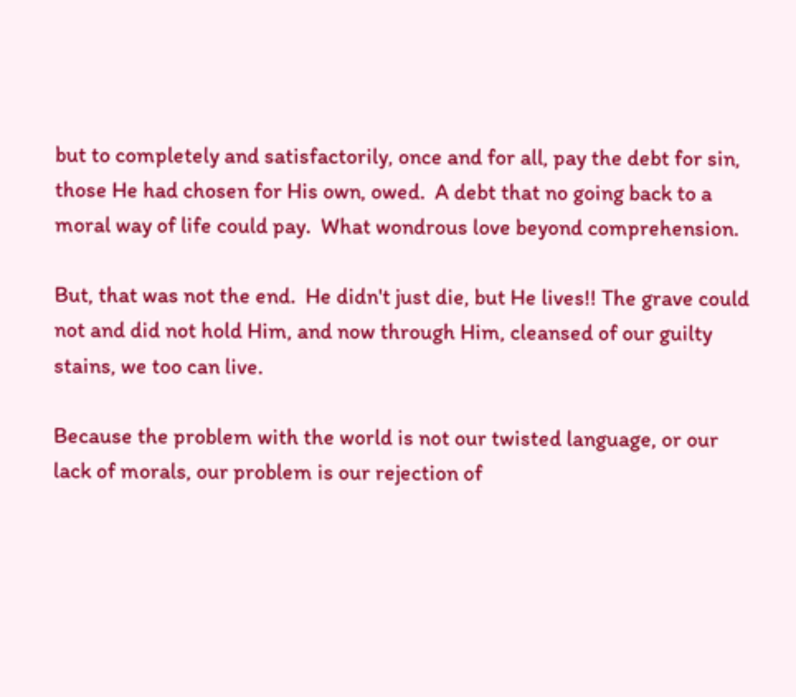but to completely and satisfactorily, once and for all, pay the debt for sin, those He had chosen for His own, owed.  A debt that no going back to a moral way of life could pay.  What wondrous love beyond comprehension.

But, that was not the end.  He didn't just die, but He lives!! The grave could not and did not hold Him, and now through Him, cleansed of our guilty stains, we too can live.

Because the problem with the world is not our twisted language, or our lack of morals, our problem is our rejection of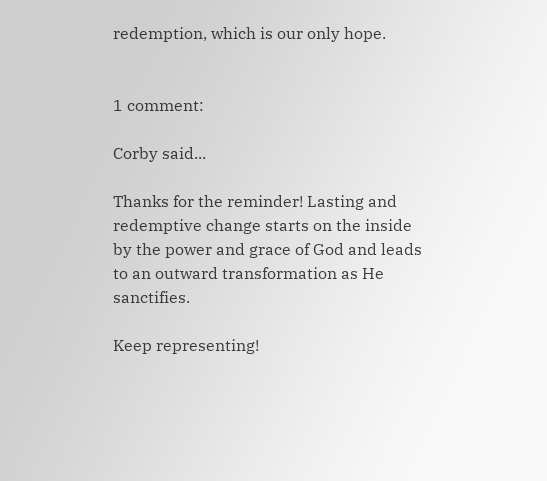redemption, which is our only hope.


1 comment:

Corby said...

Thanks for the reminder! Lasting and redemptive change starts on the inside by the power and grace of God and leads to an outward transformation as He sanctifies.

Keep representing!